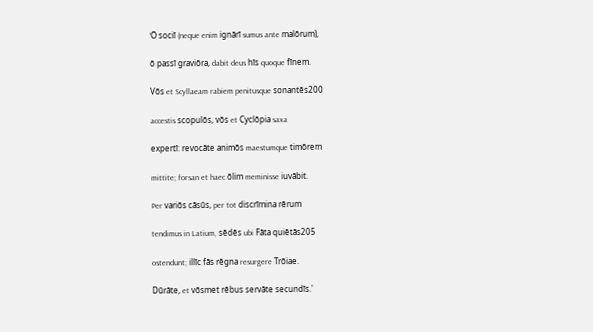'Ō sociī (neque enim ignārī sumus ante malōrum),

ō passī graviōra, dabit deus hīs quoque fīnem.

Vōs et Scyllaeam rabiem penitusque sonantēs200

accestis scopulōs, vōs et Cyclōpia saxa

expertī: revocāte animōs maestumque timōrem

mittite; forsan et haec ōlim meminisse iuvābit.

Per variōs cāsūs, per tot discrīmina rērum

tendimus in Latium, sēdēs ubi Fāta quiētās205

ostendunt; illīc fās rēgna resurgere Trōiae.

Dūrāte, et vōsmet rēbus servāte secundīs.'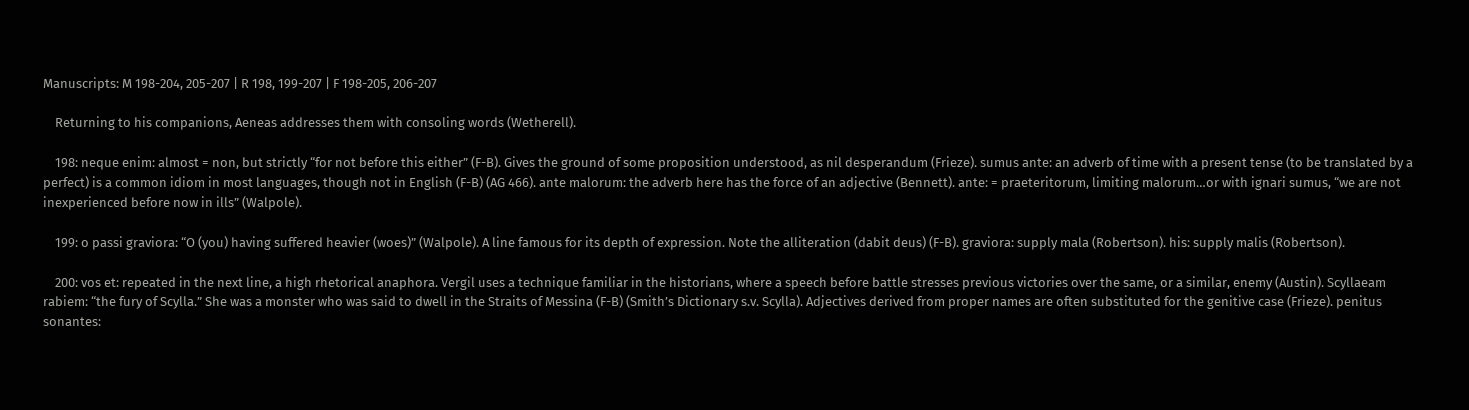Manuscripts: M 198-204, 205-207 | R 198, 199-207 | F 198-205, 206-207

    Returning to his companions, Aeneas addresses them with consoling words (Wetherell).

    198: neque enim: almost = non, but strictly “for not before this either” (F-B). Gives the ground of some proposition understood, as nil desperandum (Frieze). sumus ante: an adverb of time with a present tense (to be translated by a perfect) is a common idiom in most languages, though not in English (F-B) (AG 466). ante malorum: the adverb here has the force of an adjective (Bennett). ante: = praeteritorum, limiting malorum…or with ignari sumus, “we are not inexperienced before now in ills” (Walpole).

    199: o passi graviora: “O (you) having suffered heavier (woes)” (Walpole). A line famous for its depth of expression. Note the alliteration (dabit deus) (F-B). graviora: supply mala (Robertson). his: supply malis (Robertson).

    200: vos et: repeated in the next line, a high rhetorical anaphora. Vergil uses a technique familiar in the historians, where a speech before battle stresses previous victories over the same, or a similar, enemy (Austin). Scyllaeam rabiem: “the fury of Scylla.” She was a monster who was said to dwell in the Straits of Messina (F-B) (Smith’s Dictionary s.v. Scylla). Adjectives derived from proper names are often substituted for the genitive case (Frieze). penitus sonantes: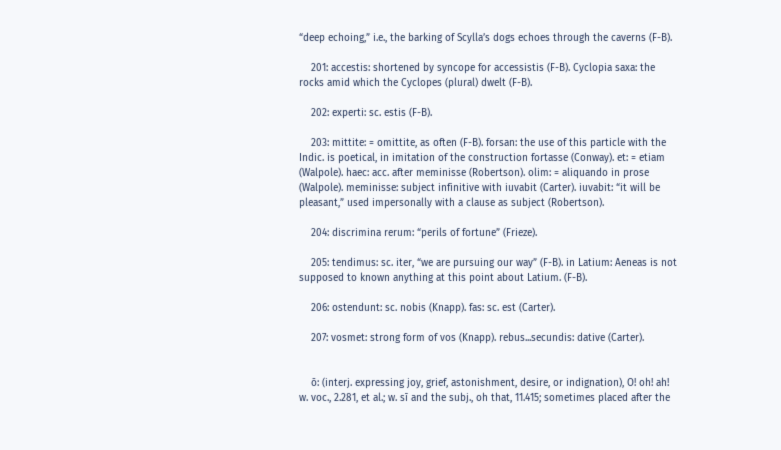“deep echoing,” i.e., the barking of Scylla’s dogs echoes through the caverns (F-B).

    201: accestis: shortened by syncope for accessistis (F-B). Cyclopia saxa: the rocks amid which the Cyclopes (plural) dwelt (F-B).

    202: experti: sc. estis (F-B).

    203: mittite: = omittite, as often (F-B). forsan: the use of this particle with the Indic. is poetical, in imitation of the construction fortasse (Conway). et: = etiam (Walpole). haec: acc. after meminisse (Robertson). olim: = aliquando in prose (Walpole). meminisse: subject infinitive with iuvabit (Carter). iuvabit: “it will be pleasant,” used impersonally with a clause as subject (Robertson).

    204: discrimina rerum: “perils of fortune” (Frieze).

    205: tendimus: sc. iter, “we are pursuing our way” (F-B). in Latium: Aeneas is not supposed to known anything at this point about Latium. (F-B).

    206: ostendunt: sc. nobis (Knapp). fas: sc. est (Carter).

    207: vosmet: strong form of vos (Knapp). rebus...secundis: dative (Carter).


    ō: (interj. expressing joy, grief, astonishment, desire, or indignation), O! oh! ah! w. voc., 2.281, et al.; w. sī and the subj., oh that, 11.415; sometimes placed after the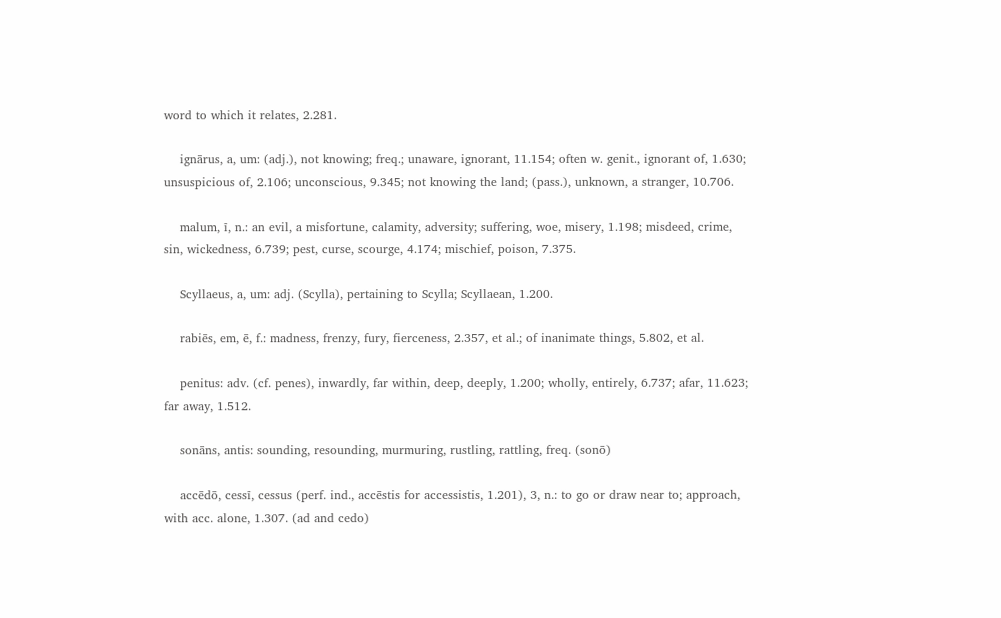word to which it relates, 2.281.

    ignārus, a, um: (adj.), not knowing; freq.; unaware, ignorant, 11.154; often w. genit., ignorant of, 1.630; unsuspicious of, 2.106; unconscious, 9.345; not knowing the land; (pass.), unknown, a stranger, 10.706.

    malum, ī, n.: an evil, a misfortune, calamity, adversity; suffering, woe, misery, 1.198; misdeed, crime, sin, wickedness, 6.739; pest, curse, scourge, 4.174; mischief, poison, 7.375.

    Scyllaeus, a, um: adj. (Scylla), pertaining to Scylla; Scyllaean, 1.200.

    rabiēs, em, ē, f.: madness, frenzy, fury, fierceness, 2.357, et al.; of inanimate things, 5.802, et al.

    penitus: adv. (cf. penes), inwardly, far within, deep, deeply, 1.200; wholly, entirely, 6.737; afar, 11.623; far away, 1.512.

    sonāns, antis: sounding, resounding, murmuring, rustling, rattling, freq. (sonō)

    accēdō, cessī, cessus (perf. ind., accēstis for accessistis, 1.201), 3, n.: to go or draw near to; approach, with acc. alone, 1.307. (ad and cedo)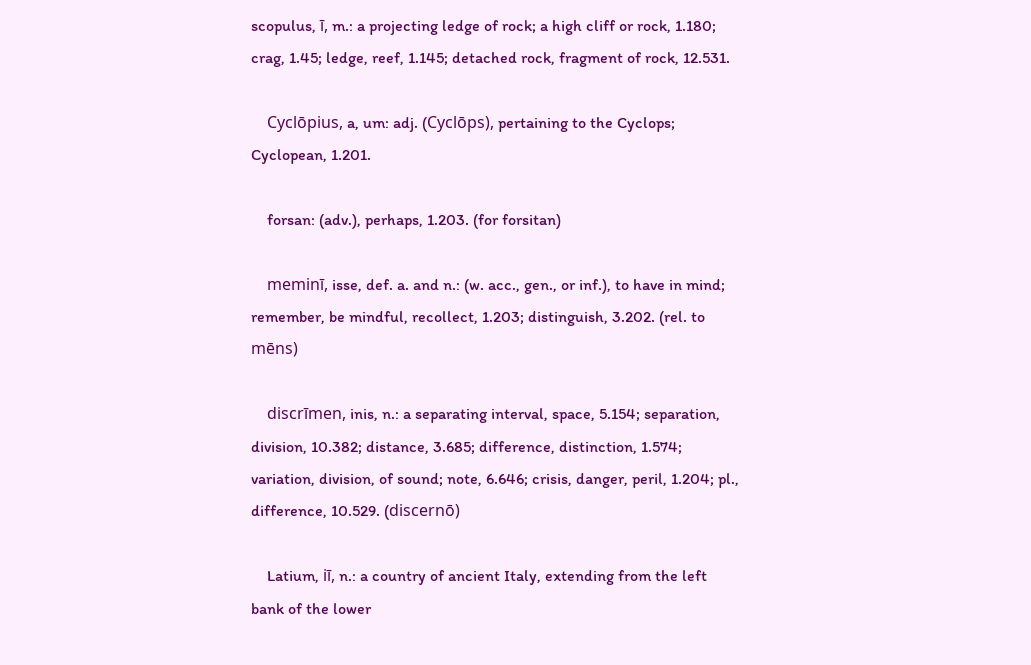scopulus, ī, m.: a projecting ledge of rock; a high cliff or rock, 1.180; crag, 1.45; ledge, reef, 1.145; detached rock, fragment of rock, 12.531.

    Cyclōpius, a, um: adj. (Cyclōps), pertaining to the Cyclops; Cyclopean, 1.201.

    forsan: (adv.), perhaps, 1.203. (for forsitan)

    meminī, isse, def. a. and n.: (w. acc., gen., or inf.), to have in mind; remember, be mindful, recollect, 1.203; distinguish, 3.202. (rel. to mēns)

    discrīmen, inis, n.: a separating interval, space, 5.154; separation, division, 10.382; distance, 3.685; difference, distinction, 1.574; variation, division, of sound; note, 6.646; crisis, danger, peril, 1.204; pl., difference, 10.529. (discernō)

    Latium, iī, n.: a country of ancient Italy, extending from the left bank of the lower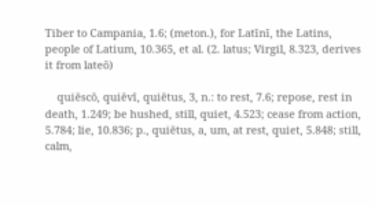Tiber to Campania, 1.6; (meton.), for Latīnī, the Latins, people of Latium, 10.365, et al. (2. latus; Virgil, 8.323, derives it from lateō)

    quiēscō, quiēvī, quiētus, 3, n.: to rest, 7.6; repose, rest in death, 1.249; be hushed, still, quiet, 4.523; cease from action, 5.784; lie, 10.836; p., quiētus, a, um, at rest, quiet, 5.848; still, calm,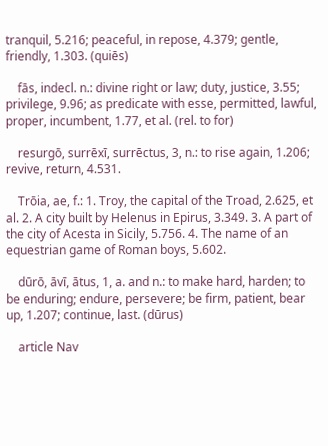tranquil, 5.216; peaceful, in repose, 4.379; gentle, friendly, 1.303. (quiēs)

    fās, indecl. n.: divine right or law; duty, justice, 3.55; privilege, 9.96; as predicate with esse, permitted, lawful, proper, incumbent, 1.77, et al. (rel. to for)

    resurgō, surrēxī, surrēctus, 3, n.: to rise again, 1.206; revive, return, 4.531.

    Trōia, ae, f.: 1. Troy, the capital of the Troad, 2.625, et al. 2. A city built by Helenus in Epirus, 3.349. 3. A part of the city of Acesta in Sicily, 5.756. 4. The name of an equestrian game of Roman boys, 5.602.

    dūrō, āvī, ātus, 1, a. and n.: to make hard, harden; to be enduring; endure, persevere; be firm, patient, bear up, 1.207; continue, last. (dūrus)

    article Nav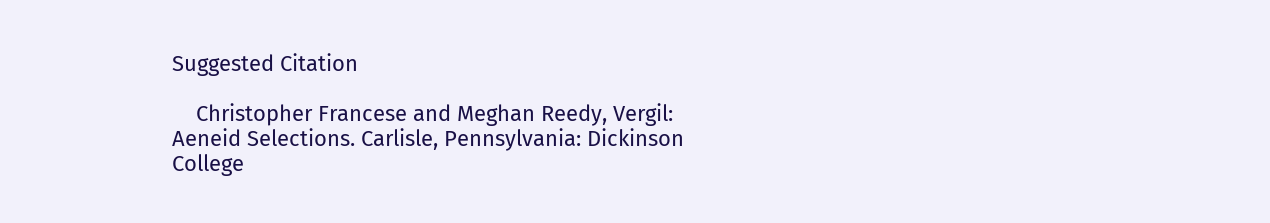Suggested Citation

    Christopher Francese and Meghan Reedy, Vergil: Aeneid Selections. Carlisle, Pennsylvania: Dickinson College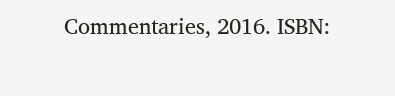Commentaries, 2016. ISBN: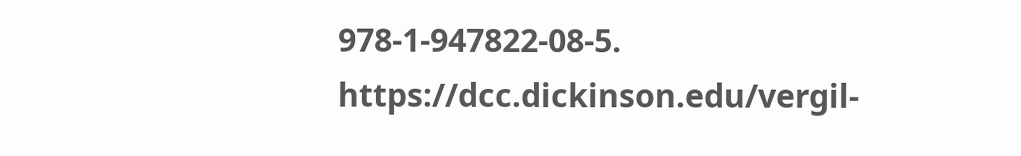978-1-947822-08-5. https://dcc.dickinson.edu/vergil-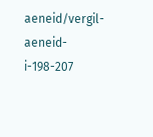aeneid/vergil-aeneid-i-198-207